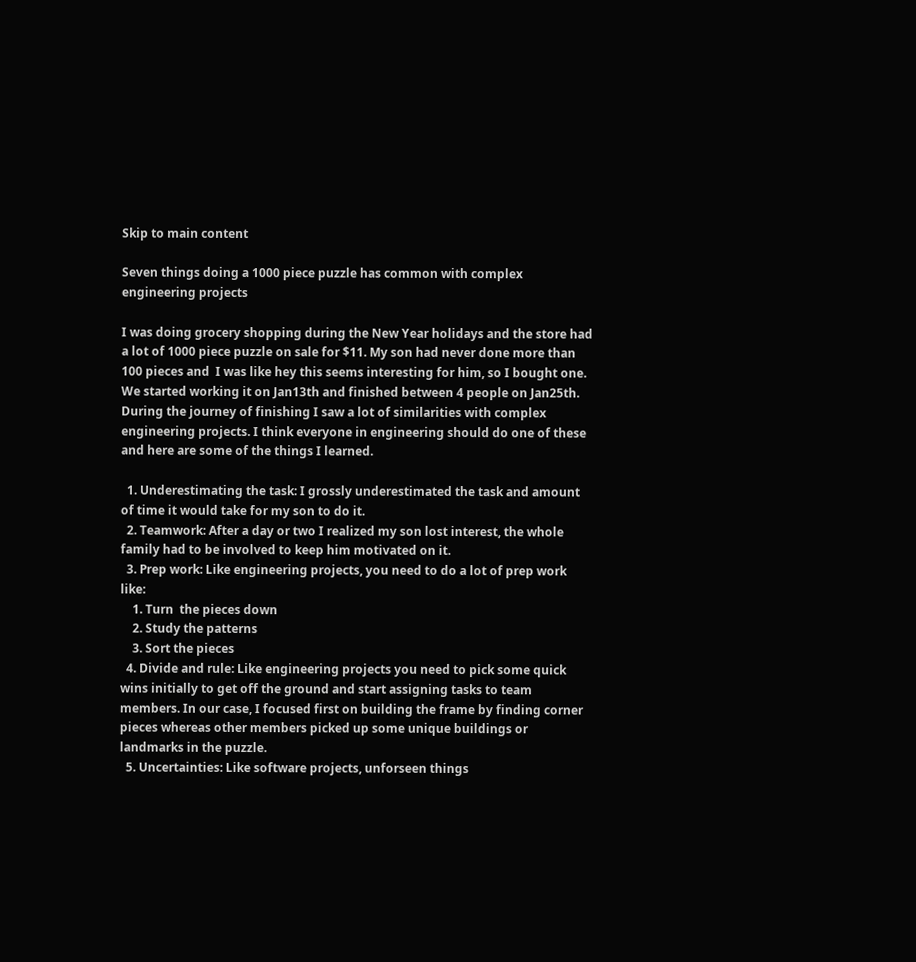Skip to main content

Seven things doing a 1000 piece puzzle has common with complex engineering projects

I was doing grocery shopping during the New Year holidays and the store had a lot of 1000 piece puzzle on sale for $11. My son had never done more than 100 pieces and  I was like hey this seems interesting for him, so I bought one. We started working it on Jan13th and finished between 4 people on Jan25th. During the journey of finishing I saw a lot of similarities with complex engineering projects. I think everyone in engineering should do one of these and here are some of the things I learned.

  1. Underestimating the task: I grossly underestimated the task and amount of time it would take for my son to do it.
  2. Teamwork: After a day or two I realized my son lost interest, the whole family had to be involved to keep him motivated on it.
  3. Prep work: Like engineering projects, you need to do a lot of prep work like:
    1. Turn  the pieces down
    2. Study the patterns
    3. Sort the pieces
  4. Divide and rule: Like engineering projects you need to pick some quick wins initially to get off the ground and start assigning tasks to team members. In our case, I focused first on building the frame by finding corner pieces whereas other members picked up some unique buildings or landmarks in the puzzle.
  5. Uncertainties: Like software projects, unforseen things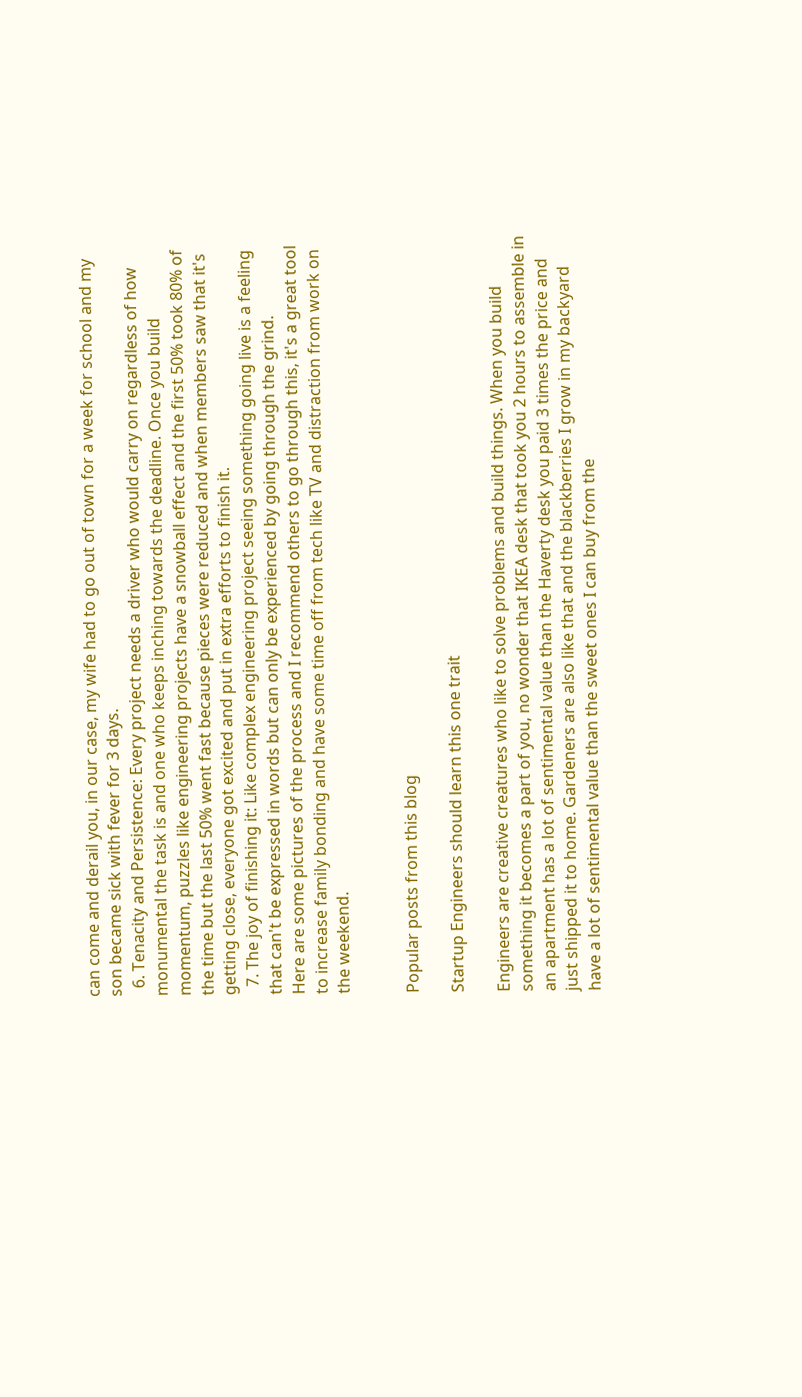can come and derail you, in our case, my wife had to go out of town for a week for school and my son became sick with fever for 3 days.
  6. Tenacity and Persistence: Every project needs a driver who would carry on regardless of how monumental the task is and one who keeps inching towards the deadline. Once you build momentum, puzzles like engineering projects have a snowball effect and the first 50% took 80% of the time but the last 50% went fast because pieces were reduced and when members saw that it's getting close, everyone got excited and put in extra efforts to finish it.
  7. The joy of finishing it: Like complex engineering project seeing something going live is a feeling that can't be expressed in words but can only be experienced by going through the grind.
Here are some pictures of the process and I recommend others to go through this, it's a great tool to increase family bonding and have some time off from tech like TV and distraction from work on the weekend.


Popular posts from this blog

Startup Engineers should learn this one trait

Engineers are creative creatures who like to solve problems and build things. When you build something it becomes a part of you, no wonder that IKEA desk that took you 2 hours to assemble in an apartment has a lot of sentimental value than the Haverty desk you paid 3 times the price and just shipped it to home. Gardeners are also like that and the blackberries I grow in my backyard have a lot of sentimental value than the sweet ones I can buy from the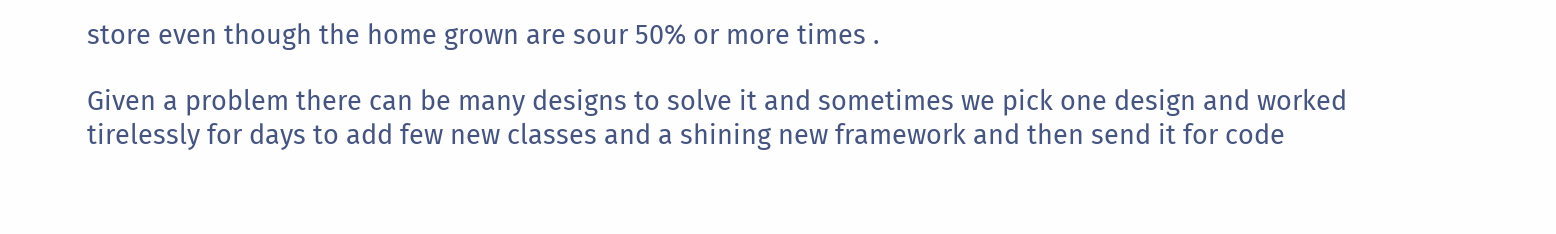store even though the home grown are sour 50% or more times .

Given a problem there can be many designs to solve it and sometimes we pick one design and worked tirelessly for days to add few new classes and a shining new framework and then send it for code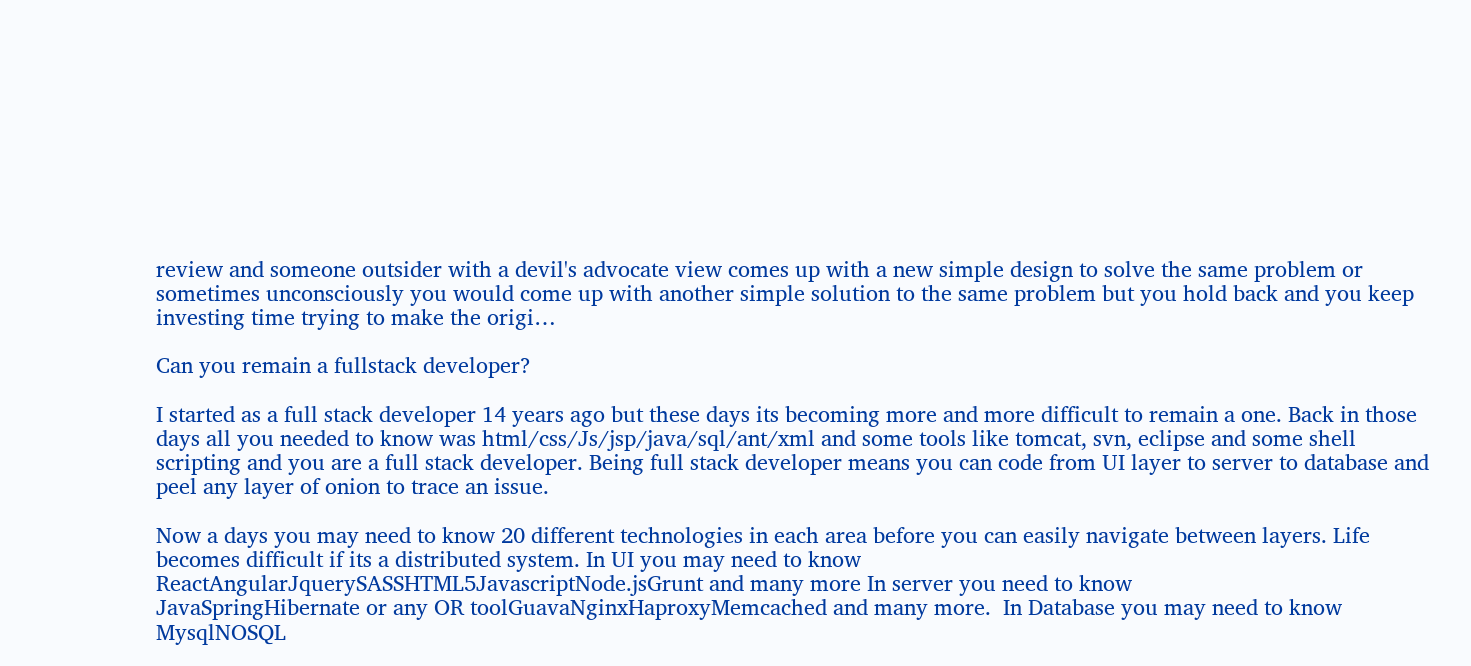review and someone outsider with a devil's advocate view comes up with a new simple design to solve the same problem or sometimes unconsciously you would come up with another simple solution to the same problem but you hold back and you keep investing time trying to make the origi…

Can you remain a fullstack developer?

I started as a full stack developer 14 years ago but these days its becoming more and more difficult to remain a one. Back in those days all you needed to know was html/css/Js/jsp/java/sql/ant/xml and some tools like tomcat, svn, eclipse and some shell scripting and you are a full stack developer. Being full stack developer means you can code from UI layer to server to database and peel any layer of onion to trace an issue.

Now a days you may need to know 20 different technologies in each area before you can easily navigate between layers. Life becomes difficult if its a distributed system. In UI you may need to know
ReactAngularJquerySASSHTML5JavascriptNode.jsGrunt and many more In server you need to know
JavaSpringHibernate or any OR toolGuavaNginxHaproxyMemcached and many more.  In Database you may need to know
MysqlNOSQL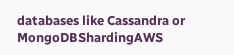databases like Cassandra or MongoDBShardingAWS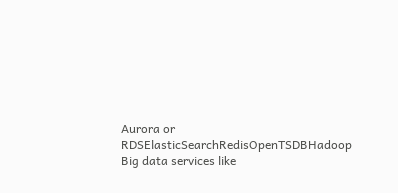Aurora or RDSElasticSearchRedisOpenTSDBHadoop Big data services like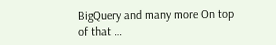BigQuery and many more On top of that …